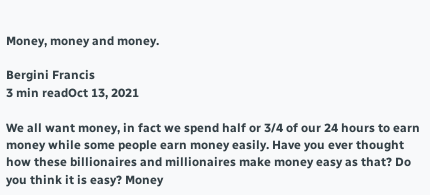Money, money and money.

Bergini Francis
3 min readOct 13, 2021

We all want money, in fact we spend half or 3/4 of our 24 hours to earn money while some people earn money easily. Have you ever thought how these billionaires and millionaires make money easy as that? Do you think it is easy? Money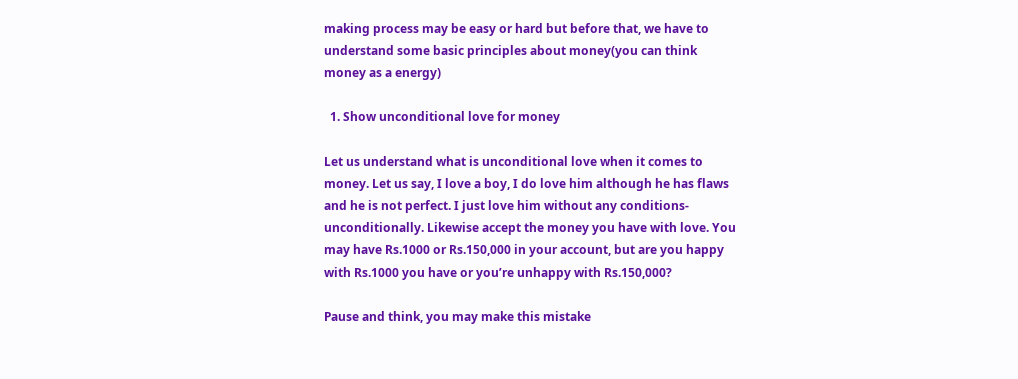making process may be easy or hard but before that, we have to understand some basic principles about money(you can think money as a energy)

  1. Show unconditional love for money

Let us understand what is unconditional love when it comes to money. Let us say, I love a boy, I do love him although he has flaws and he is not perfect. I just love him without any conditions-unconditionally. Likewise accept the money you have with love. You may have Rs.1000 or Rs.150,000 in your account, but are you happy with Rs.1000 you have or you’re unhappy with Rs.150,000?

Pause and think, you may make this mistake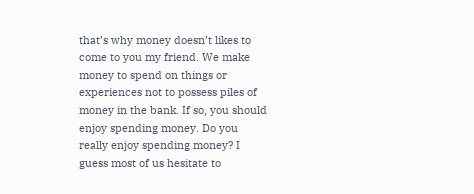that’s why money doesn’t likes to come to you my friend. We make money to spend on things or experiences not to possess piles of money in the bank. If so, you should enjoy spending money. Do you really enjoy spending money? I guess most of us hesitate to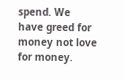spend. We have greed for money not love for money.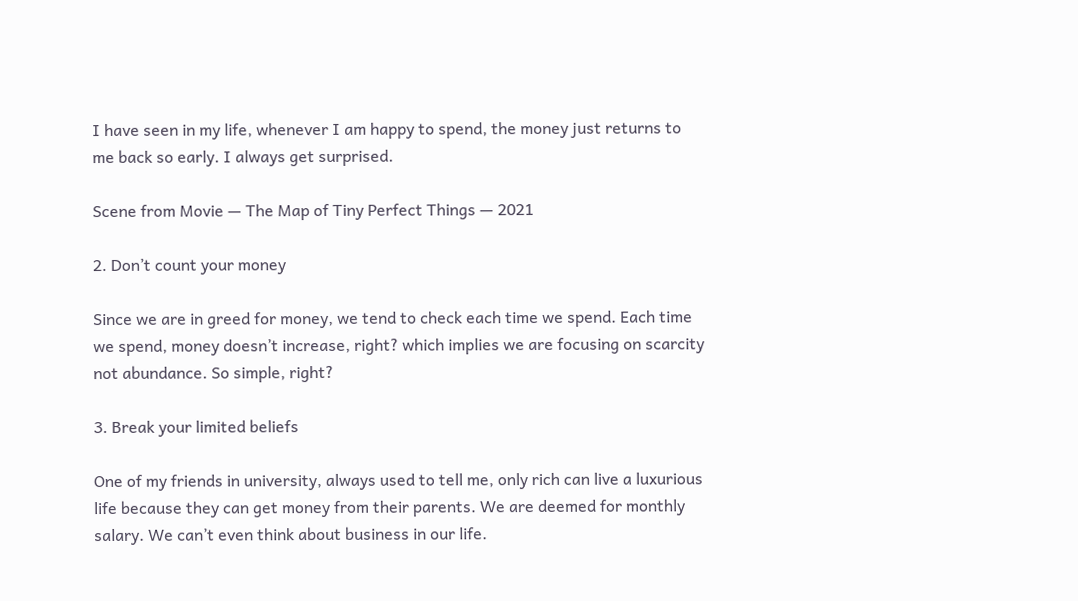I have seen in my life, whenever I am happy to spend, the money just returns to me back so early. I always get surprised.

Scene from Movie — The Map of Tiny Perfect Things — 2021

2. Don’t count your money

Since we are in greed for money, we tend to check each time we spend. Each time we spend, money doesn’t increase, right? which implies we are focusing on scarcity not abundance. So simple, right?

3. Break your limited beliefs

One of my friends in university, always used to tell me, only rich can live a luxurious life because they can get money from their parents. We are deemed for monthly salary. We can’t even think about business in our life.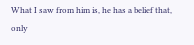What I saw from him is, he has a belief that, only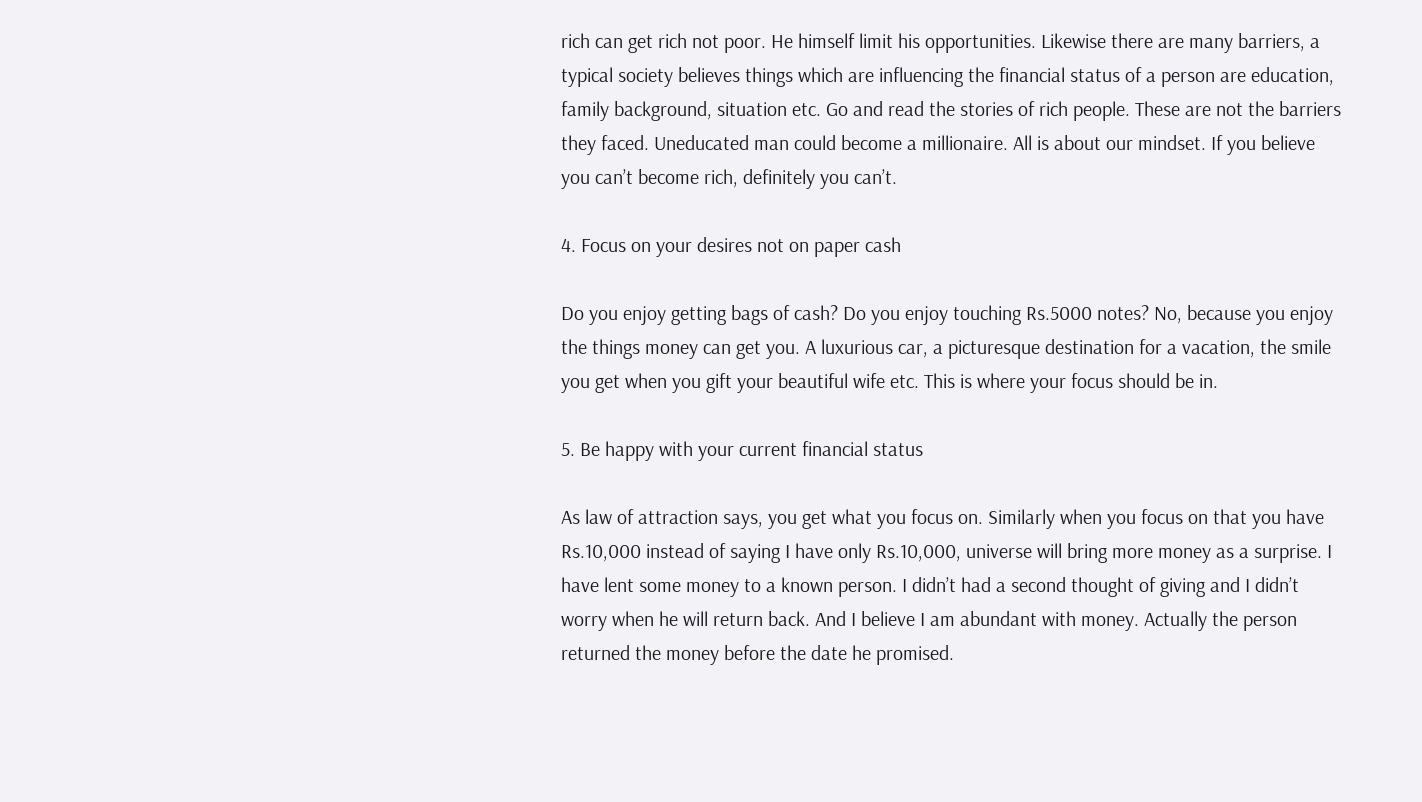rich can get rich not poor. He himself limit his opportunities. Likewise there are many barriers, a typical society believes things which are influencing the financial status of a person are education, family background, situation etc. Go and read the stories of rich people. These are not the barriers they faced. Uneducated man could become a millionaire. All is about our mindset. If you believe you can’t become rich, definitely you can’t.

4. Focus on your desires not on paper cash

Do you enjoy getting bags of cash? Do you enjoy touching Rs.5000 notes? No, because you enjoy the things money can get you. A luxurious car, a picturesque destination for a vacation, the smile you get when you gift your beautiful wife etc. This is where your focus should be in.

5. Be happy with your current financial status

As law of attraction says, you get what you focus on. Similarly when you focus on that you have Rs.10,000 instead of saying I have only Rs.10,000, universe will bring more money as a surprise. I have lent some money to a known person. I didn’t had a second thought of giving and I didn’t worry when he will return back. And I believe I am abundant with money. Actually the person returned the money before the date he promised.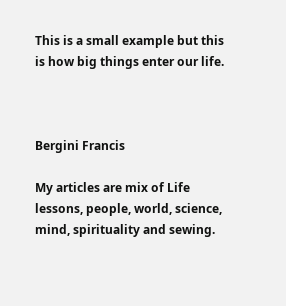This is a small example but this is how big things enter our life.



Bergini Francis

My articles are mix of Life lessons, people, world, science, mind, spirituality and sewing.